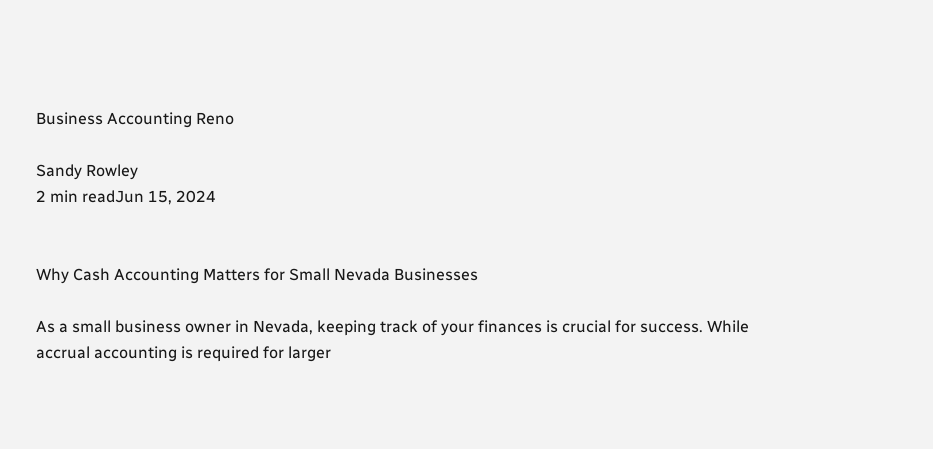Business Accounting Reno

Sandy Rowley
2 min readJun 15, 2024


Why Cash Accounting Matters for Small Nevada Businesses

As a small business owner in Nevada, keeping track of your finances is crucial for success. While accrual accounting is required for larger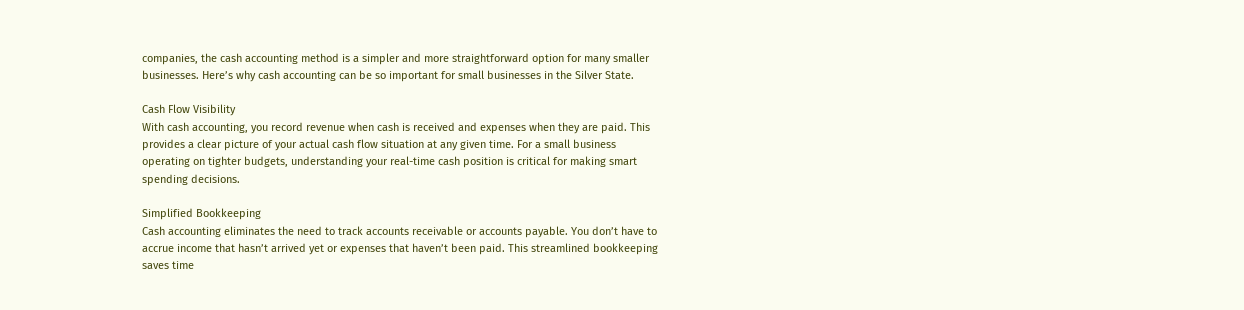companies, the cash accounting method is a simpler and more straightforward option for many smaller businesses. Here’s why cash accounting can be so important for small businesses in the Silver State.

Cash Flow Visibility
With cash accounting, you record revenue when cash is received and expenses when they are paid. This provides a clear picture of your actual cash flow situation at any given time. For a small business operating on tighter budgets, understanding your real-time cash position is critical for making smart spending decisions.

Simplified Bookkeeping
Cash accounting eliminates the need to track accounts receivable or accounts payable. You don’t have to accrue income that hasn’t arrived yet or expenses that haven’t been paid. This streamlined bookkeeping saves time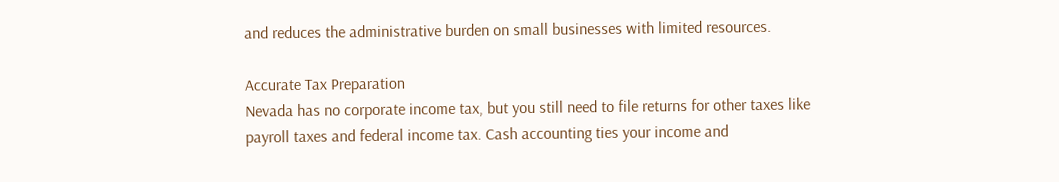and reduces the administrative burden on small businesses with limited resources.

Accurate Tax Preparation
Nevada has no corporate income tax, but you still need to file returns for other taxes like payroll taxes and federal income tax. Cash accounting ties your income and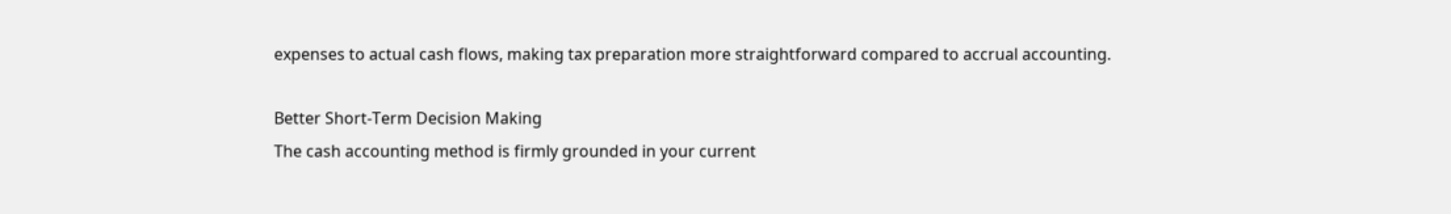expenses to actual cash flows, making tax preparation more straightforward compared to accrual accounting.

Better Short-Term Decision Making
The cash accounting method is firmly grounded in your current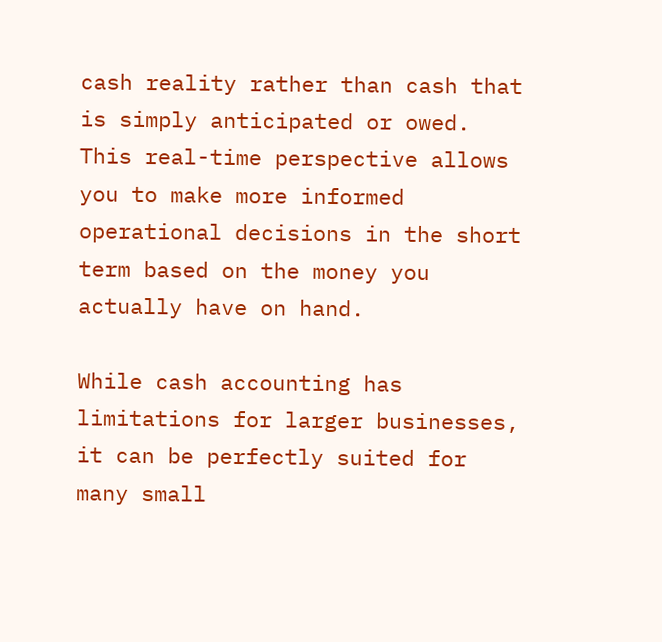cash reality rather than cash that is simply anticipated or owed. This real-time perspective allows you to make more informed operational decisions in the short term based on the money you actually have on hand.

While cash accounting has limitations for larger businesses, it can be perfectly suited for many small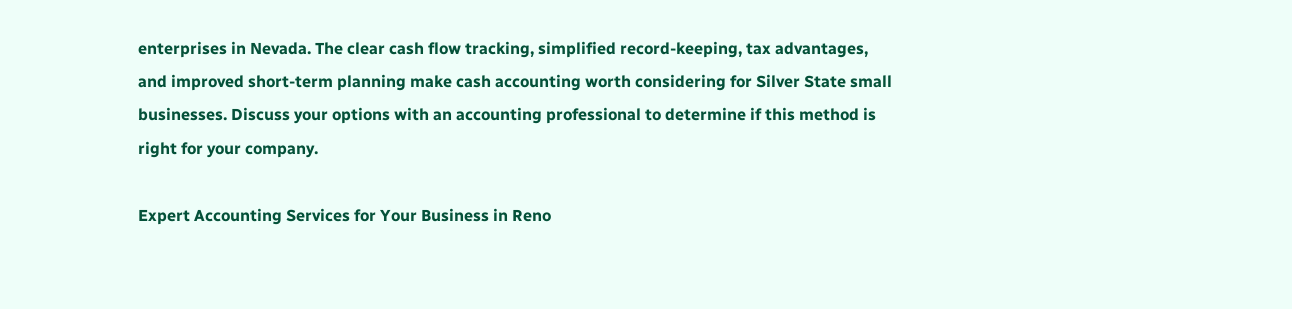enterprises in Nevada. The clear cash flow tracking, simplified record-keeping, tax advantages, and improved short-term planning make cash accounting worth considering for Silver State small businesses. Discuss your options with an accounting professional to determine if this method is right for your company.

Expert Accounting Services for Your Business in Reno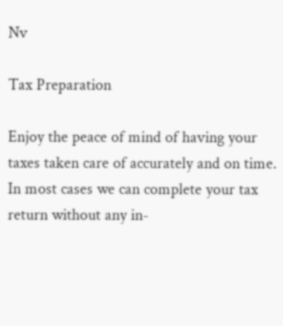Nv

Tax Preparation

Enjoy the peace of mind of having your taxes taken care of accurately and on time. In most cases we can complete your tax return without any in-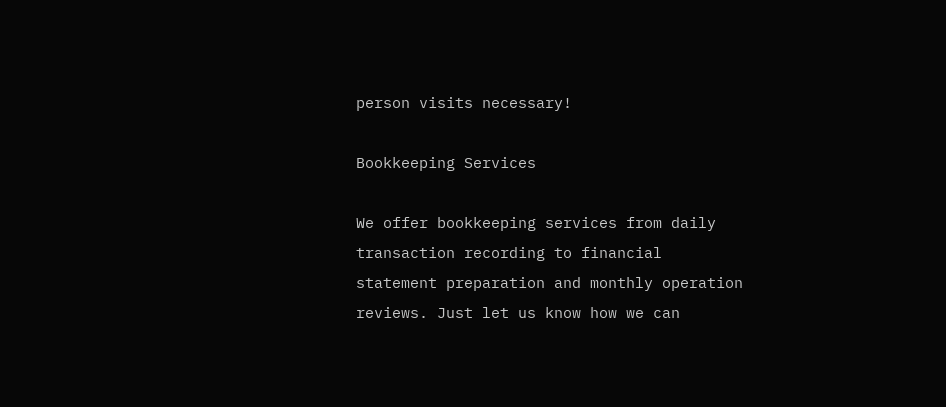person visits necessary!

Bookkeeping Services

We offer bookkeeping services from daily transaction recording to financial statement preparation and monthly operation reviews. Just let us know how we can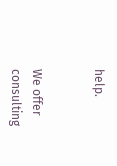help.


We offer consulting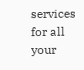services for all your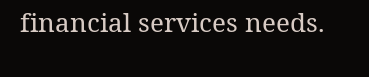financial services needs.